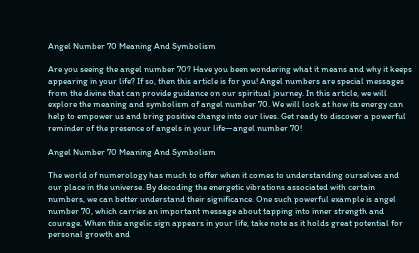Angel Number 70 Meaning And Symbolism

Are you seeing the angel number 70? Have you been wondering what it means and why it keeps appearing in your life? If so, then this article is for you! Angel numbers are special messages from the divine that can provide guidance on our spiritual journey. In this article, we will explore the meaning and symbolism of angel number 70. We will look at how its energy can help to empower us and bring positive change into our lives. Get ready to discover a powerful reminder of the presence of angels in your life—angel number 70!

Angel Number 70 Meaning And Symbolism

The world of numerology has much to offer when it comes to understanding ourselves and our place in the universe. By decoding the energetic vibrations associated with certain numbers, we can better understand their significance. One such powerful example is angel number 70, which carries an important message about tapping into inner strength and courage. When this angelic sign appears in your life, take note as it holds great potential for personal growth and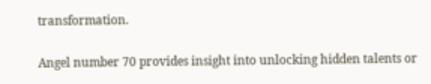transformation.

Angel number 70 provides insight into unlocking hidden talents or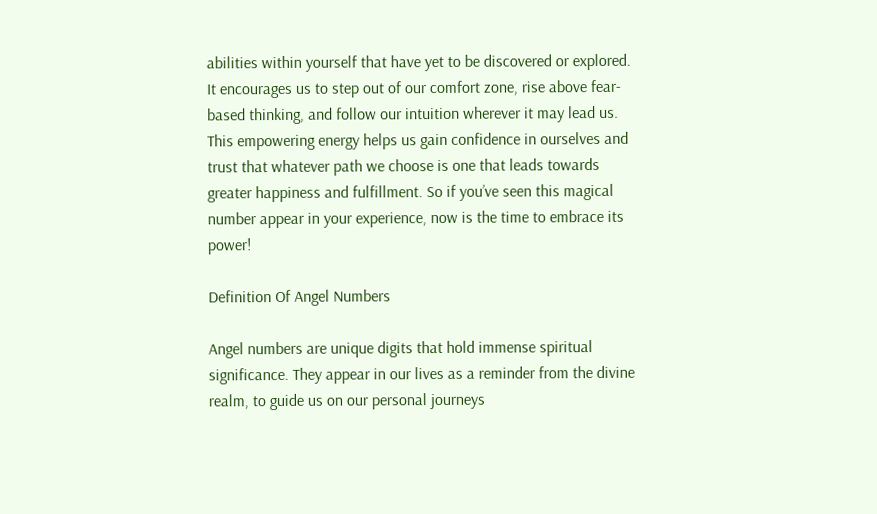abilities within yourself that have yet to be discovered or explored. It encourages us to step out of our comfort zone, rise above fear-based thinking, and follow our intuition wherever it may lead us. This empowering energy helps us gain confidence in ourselves and trust that whatever path we choose is one that leads towards greater happiness and fulfillment. So if you’ve seen this magical number appear in your experience, now is the time to embrace its power!

Definition Of Angel Numbers

Angel numbers are unique digits that hold immense spiritual significance. They appear in our lives as a reminder from the divine realm, to guide us on our personal journeys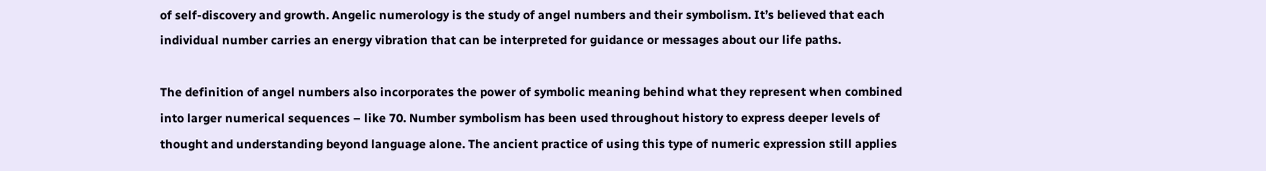of self-discovery and growth. Angelic numerology is the study of angel numbers and their symbolism. It’s believed that each individual number carries an energy vibration that can be interpreted for guidance or messages about our life paths.

The definition of angel numbers also incorporates the power of symbolic meaning behind what they represent when combined into larger numerical sequences – like 70. Number symbolism has been used throughout history to express deeper levels of thought and understanding beyond language alone. The ancient practice of using this type of numeric expression still applies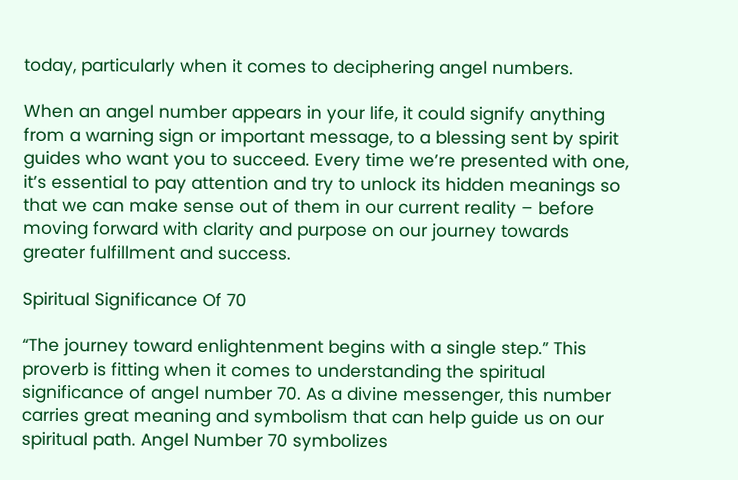today, particularly when it comes to deciphering angel numbers.

When an angel number appears in your life, it could signify anything from a warning sign or important message, to a blessing sent by spirit guides who want you to succeed. Every time we’re presented with one, it’s essential to pay attention and try to unlock its hidden meanings so that we can make sense out of them in our current reality – before moving forward with clarity and purpose on our journey towards greater fulfillment and success.

Spiritual Significance Of 70

“The journey toward enlightenment begins with a single step.” This proverb is fitting when it comes to understanding the spiritual significance of angel number 70. As a divine messenger, this number carries great meaning and symbolism that can help guide us on our spiritual path. Angel Number 70 symbolizes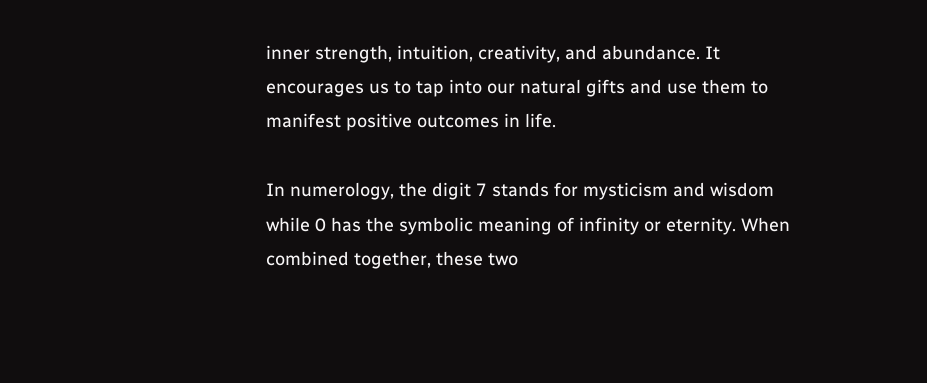inner strength, intuition, creativity, and abundance. It encourages us to tap into our natural gifts and use them to manifest positive outcomes in life.

In numerology, the digit 7 stands for mysticism and wisdom while 0 has the symbolic meaning of infinity or eternity. When combined together, these two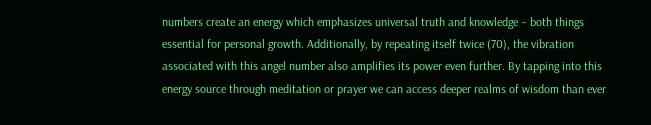numbers create an energy which emphasizes universal truth and knowledge – both things essential for personal growth. Additionally, by repeating itself twice (70), the vibration associated with this angel number also amplifies its power even further. By tapping into this energy source through meditation or prayer we can access deeper realms of wisdom than ever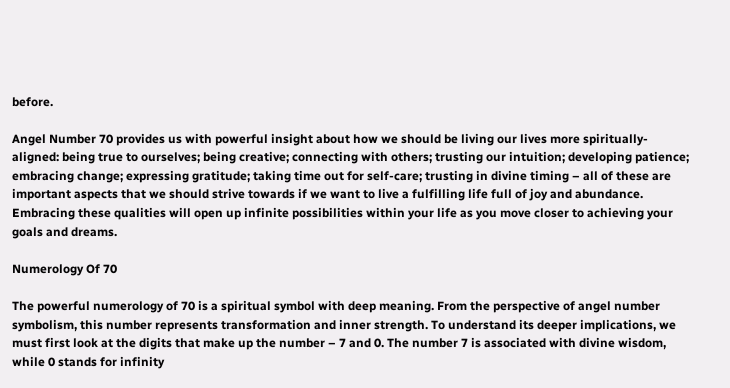before.

Angel Number 70 provides us with powerful insight about how we should be living our lives more spiritually-aligned: being true to ourselves; being creative; connecting with others; trusting our intuition; developing patience; embracing change; expressing gratitude; taking time out for self-care; trusting in divine timing – all of these are important aspects that we should strive towards if we want to live a fulfilling life full of joy and abundance. Embracing these qualities will open up infinite possibilities within your life as you move closer to achieving your goals and dreams.

Numerology Of 70

The powerful numerology of 70 is a spiritual symbol with deep meaning. From the perspective of angel number symbolism, this number represents transformation and inner strength. To understand its deeper implications, we must first look at the digits that make up the number – 7 and 0. The number 7 is associated with divine wisdom, while 0 stands for infinity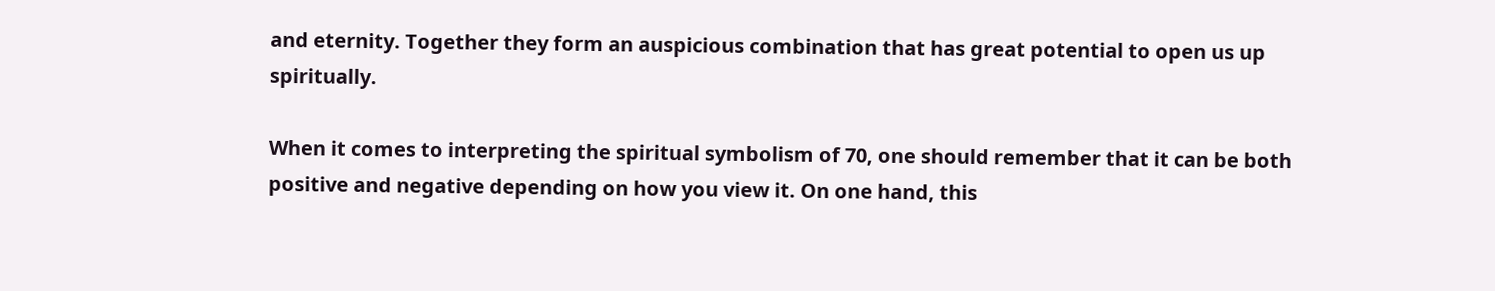and eternity. Together they form an auspicious combination that has great potential to open us up spiritually.

When it comes to interpreting the spiritual symbolism of 70, one should remember that it can be both positive and negative depending on how you view it. On one hand, this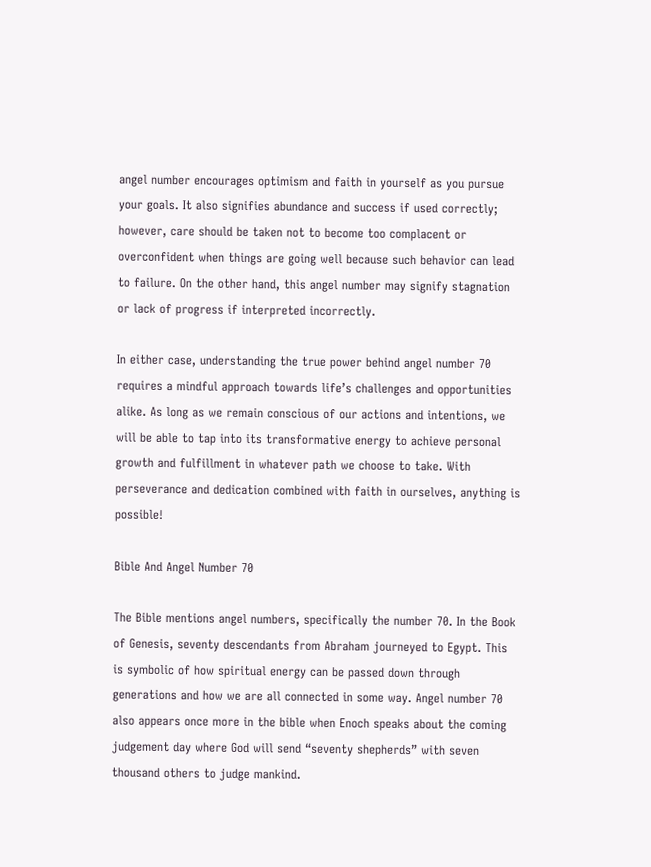angel number encourages optimism and faith in yourself as you pursue your goals. It also signifies abundance and success if used correctly; however, care should be taken not to become too complacent or overconfident when things are going well because such behavior can lead to failure. On the other hand, this angel number may signify stagnation or lack of progress if interpreted incorrectly.

In either case, understanding the true power behind angel number 70 requires a mindful approach towards life’s challenges and opportunities alike. As long as we remain conscious of our actions and intentions, we will be able to tap into its transformative energy to achieve personal growth and fulfillment in whatever path we choose to take. With perseverance and dedication combined with faith in ourselves, anything is possible!

Bible And Angel Number 70

The Bible mentions angel numbers, specifically the number 70. In the Book of Genesis, seventy descendants from Abraham journeyed to Egypt. This is symbolic of how spiritual energy can be passed down through generations and how we are all connected in some way. Angel number 70 also appears once more in the bible when Enoch speaks about the coming judgement day where God will send “seventy shepherds” with seven thousand others to judge mankind.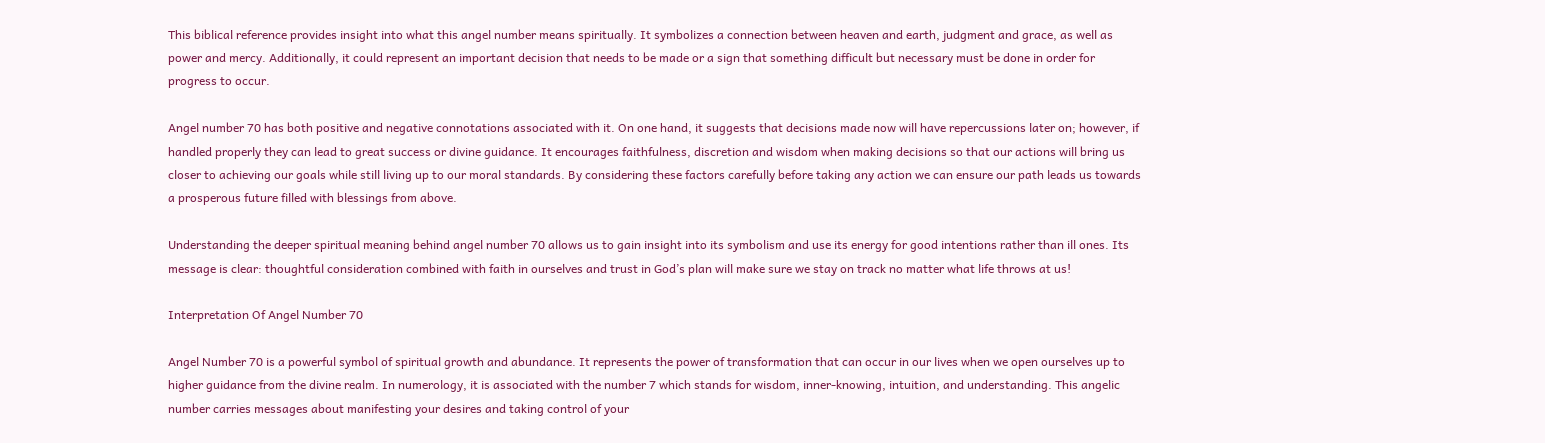This biblical reference provides insight into what this angel number means spiritually. It symbolizes a connection between heaven and earth, judgment and grace, as well as power and mercy. Additionally, it could represent an important decision that needs to be made or a sign that something difficult but necessary must be done in order for progress to occur.

Angel number 70 has both positive and negative connotations associated with it. On one hand, it suggests that decisions made now will have repercussions later on; however, if handled properly they can lead to great success or divine guidance. It encourages faithfulness, discretion and wisdom when making decisions so that our actions will bring us closer to achieving our goals while still living up to our moral standards. By considering these factors carefully before taking any action we can ensure our path leads us towards a prosperous future filled with blessings from above.

Understanding the deeper spiritual meaning behind angel number 70 allows us to gain insight into its symbolism and use its energy for good intentions rather than ill ones. Its message is clear: thoughtful consideration combined with faith in ourselves and trust in God’s plan will make sure we stay on track no matter what life throws at us!

Interpretation Of Angel Number 70

Angel Number 70 is a powerful symbol of spiritual growth and abundance. It represents the power of transformation that can occur in our lives when we open ourselves up to higher guidance from the divine realm. In numerology, it is associated with the number 7 which stands for wisdom, inner-knowing, intuition, and understanding. This angelic number carries messages about manifesting your desires and taking control of your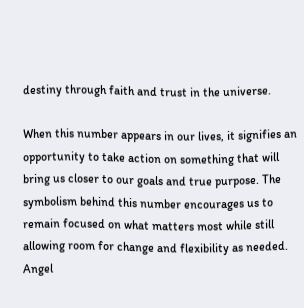destiny through faith and trust in the universe.

When this number appears in our lives, it signifies an opportunity to take action on something that will bring us closer to our goals and true purpose. The symbolism behind this number encourages us to remain focused on what matters most while still allowing room for change and flexibility as needed. Angel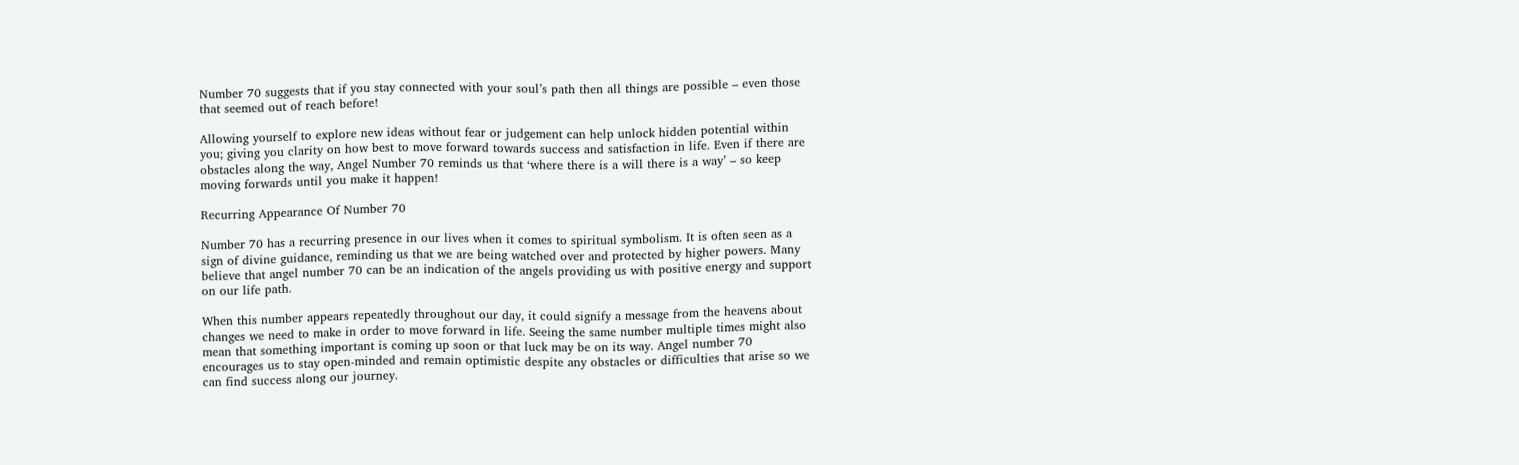Number 70 suggests that if you stay connected with your soul’s path then all things are possible – even those that seemed out of reach before!

Allowing yourself to explore new ideas without fear or judgement can help unlock hidden potential within you; giving you clarity on how best to move forward towards success and satisfaction in life. Even if there are obstacles along the way, Angel Number 70 reminds us that ‘where there is a will there is a way’ – so keep moving forwards until you make it happen!

Recurring Appearance Of Number 70

Number 70 has a recurring presence in our lives when it comes to spiritual symbolism. It is often seen as a sign of divine guidance, reminding us that we are being watched over and protected by higher powers. Many believe that angel number 70 can be an indication of the angels providing us with positive energy and support on our life path.

When this number appears repeatedly throughout our day, it could signify a message from the heavens about changes we need to make in order to move forward in life. Seeing the same number multiple times might also mean that something important is coming up soon or that luck may be on its way. Angel number 70 encourages us to stay open-minded and remain optimistic despite any obstacles or difficulties that arise so we can find success along our journey.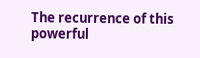The recurrence of this powerful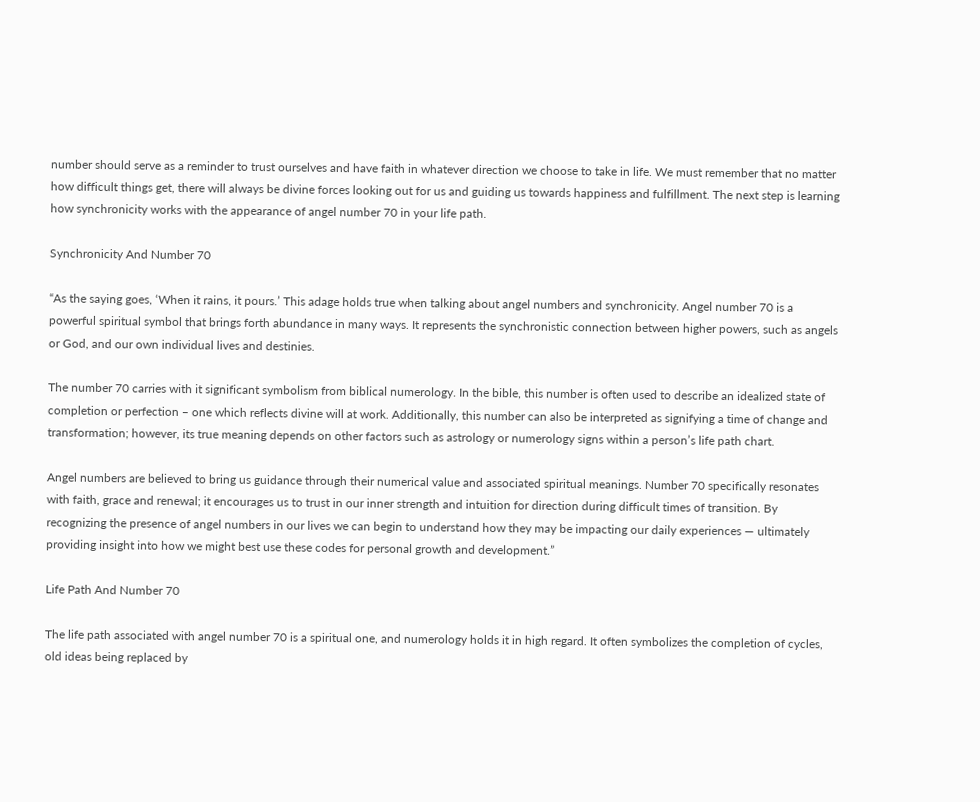number should serve as a reminder to trust ourselves and have faith in whatever direction we choose to take in life. We must remember that no matter how difficult things get, there will always be divine forces looking out for us and guiding us towards happiness and fulfillment. The next step is learning how synchronicity works with the appearance of angel number 70 in your life path.

Synchronicity And Number 70

“As the saying goes, ‘When it rains, it pours.’ This adage holds true when talking about angel numbers and synchronicity. Angel number 70 is a powerful spiritual symbol that brings forth abundance in many ways. It represents the synchronistic connection between higher powers, such as angels or God, and our own individual lives and destinies.

The number 70 carries with it significant symbolism from biblical numerology. In the bible, this number is often used to describe an idealized state of completion or perfection – one which reflects divine will at work. Additionally, this number can also be interpreted as signifying a time of change and transformation; however, its true meaning depends on other factors such as astrology or numerology signs within a person’s life path chart.

Angel numbers are believed to bring us guidance through their numerical value and associated spiritual meanings. Number 70 specifically resonates with faith, grace and renewal; it encourages us to trust in our inner strength and intuition for direction during difficult times of transition. By recognizing the presence of angel numbers in our lives we can begin to understand how they may be impacting our daily experiences — ultimately providing insight into how we might best use these codes for personal growth and development.”

Life Path And Number 70

The life path associated with angel number 70 is a spiritual one, and numerology holds it in high regard. It often symbolizes the completion of cycles, old ideas being replaced by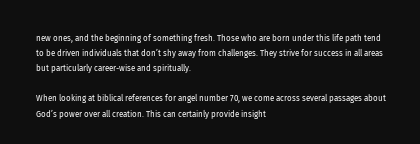new ones, and the beginning of something fresh. Those who are born under this life path tend to be driven individuals that don’t shy away from challenges. They strive for success in all areas but particularly career-wise and spiritually.

When looking at biblical references for angel number 70, we come across several passages about God’s power over all creation. This can certainly provide insight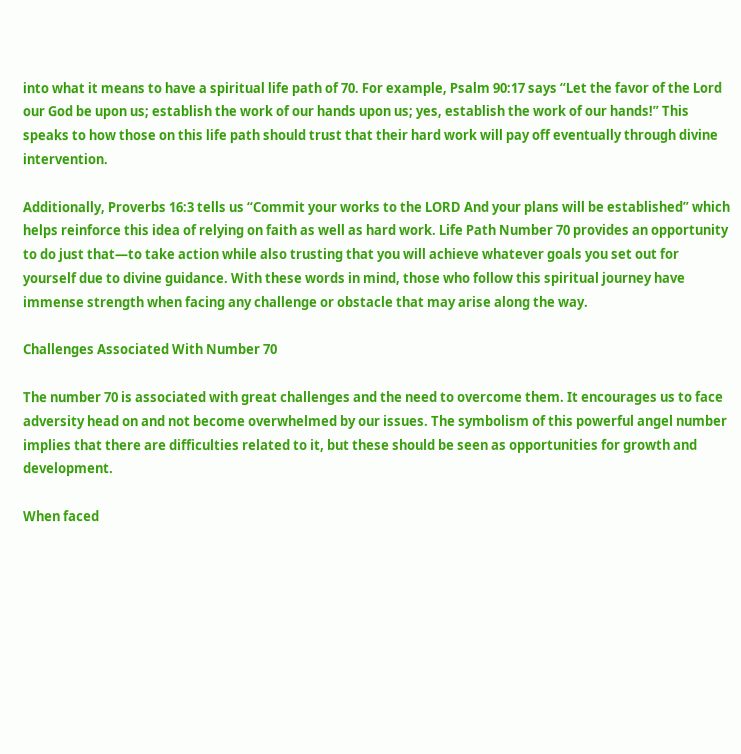into what it means to have a spiritual life path of 70. For example, Psalm 90:17 says “Let the favor of the Lord our God be upon us; establish the work of our hands upon us; yes, establish the work of our hands!” This speaks to how those on this life path should trust that their hard work will pay off eventually through divine intervention.

Additionally, Proverbs 16:3 tells us “Commit your works to the LORD And your plans will be established” which helps reinforce this idea of relying on faith as well as hard work. Life Path Number 70 provides an opportunity to do just that—to take action while also trusting that you will achieve whatever goals you set out for yourself due to divine guidance. With these words in mind, those who follow this spiritual journey have immense strength when facing any challenge or obstacle that may arise along the way.

Challenges Associated With Number 70

The number 70 is associated with great challenges and the need to overcome them. It encourages us to face adversity head on and not become overwhelmed by our issues. The symbolism of this powerful angel number implies that there are difficulties related to it, but these should be seen as opportunities for growth and development.

When faced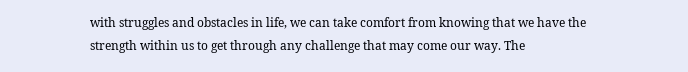with struggles and obstacles in life, we can take comfort from knowing that we have the strength within us to get through any challenge that may come our way. The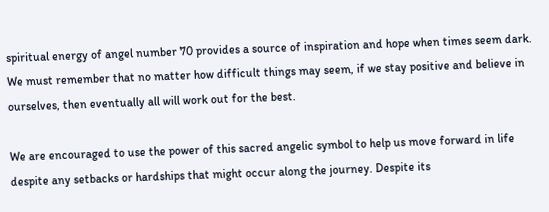spiritual energy of angel number 70 provides a source of inspiration and hope when times seem dark. We must remember that no matter how difficult things may seem, if we stay positive and believe in ourselves, then eventually all will work out for the best.

We are encouraged to use the power of this sacred angelic symbol to help us move forward in life despite any setbacks or hardships that might occur along the journey. Despite its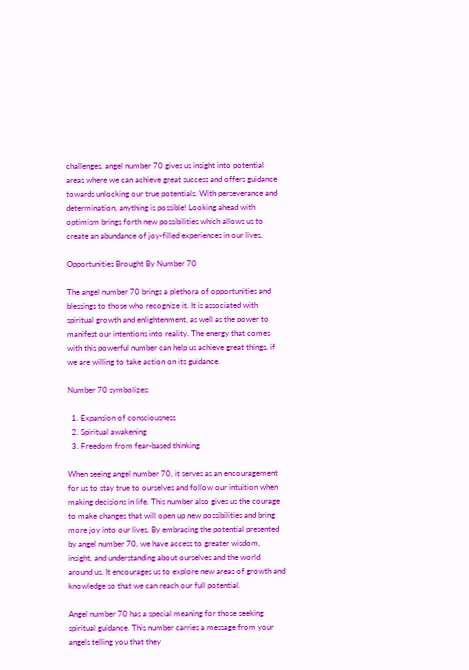challenges, angel number 70 gives us insight into potential areas where we can achieve great success and offers guidance towards unlocking our true potentials. With perseverance and determination, anything is possible! Looking ahead with optimism brings forth new possibilities which allows us to create an abundance of joy-filled experiences in our lives.

Opportunities Brought By Number 70

The angel number 70 brings a plethora of opportunities and blessings to those who recognize it. It is associated with spiritual growth and enlightenment, as well as the power to manifest our intentions into reality. The energy that comes with this powerful number can help us achieve great things, if we are willing to take action on its guidance.

Number 70 symbolizes:

  1. Expansion of consciousness
  2. Spiritual awakening
  3. Freedom from fear-based thinking

When seeing angel number 70, it serves as an encouragement for us to stay true to ourselves and follow our intuition when making decisions in life. This number also gives us the courage to make changes that will open up new possibilities and bring more joy into our lives. By embracing the potential presented by angel number 70, we have access to greater wisdom, insight, and understanding about ourselves and the world around us. It encourages us to explore new areas of growth and knowledge so that we can reach our full potential.

Angel number 70 has a special meaning for those seeking spiritual guidance. This number carries a message from your angels telling you that they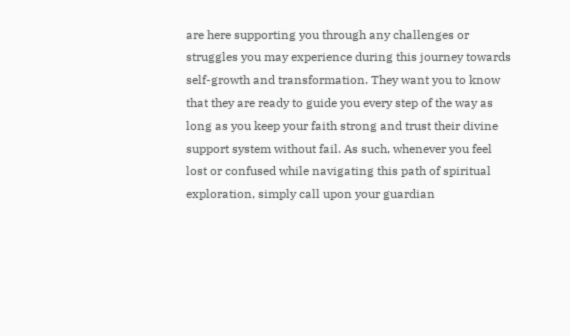are here supporting you through any challenges or struggles you may experience during this journey towards self-growth and transformation. They want you to know that they are ready to guide you every step of the way as long as you keep your faith strong and trust their divine support system without fail. As such, whenever you feel lost or confused while navigating this path of spiritual exploration, simply call upon your guardian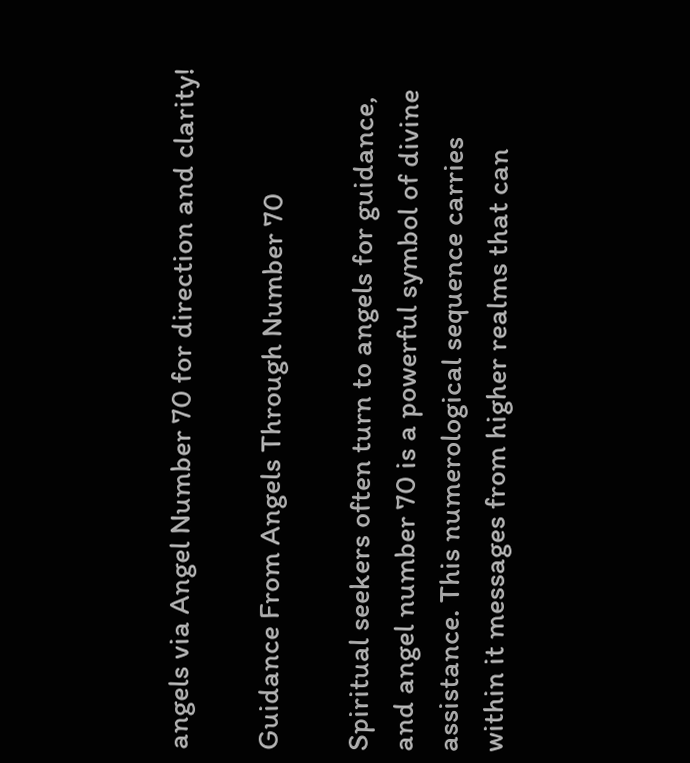angels via Angel Number 70 for direction and clarity!

Guidance From Angels Through Number 70

Spiritual seekers often turn to angels for guidance, and angel number 70 is a powerful symbol of divine assistance. This numerological sequence carries within it messages from higher realms that can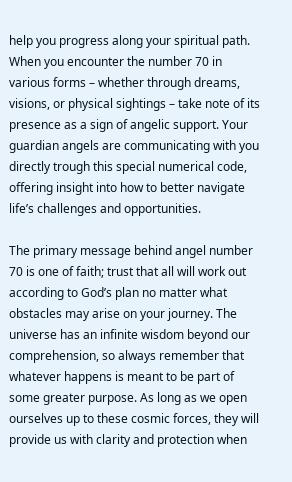help you progress along your spiritual path. When you encounter the number 70 in various forms – whether through dreams, visions, or physical sightings – take note of its presence as a sign of angelic support. Your guardian angels are communicating with you directly trough this special numerical code, offering insight into how to better navigate life’s challenges and opportunities.

The primary message behind angel number 70 is one of faith; trust that all will work out according to God’s plan no matter what obstacles may arise on your journey. The universe has an infinite wisdom beyond our comprehension, so always remember that whatever happens is meant to be part of some greater purpose. As long as we open ourselves up to these cosmic forces, they will provide us with clarity and protection when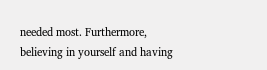needed most. Furthermore, believing in yourself and having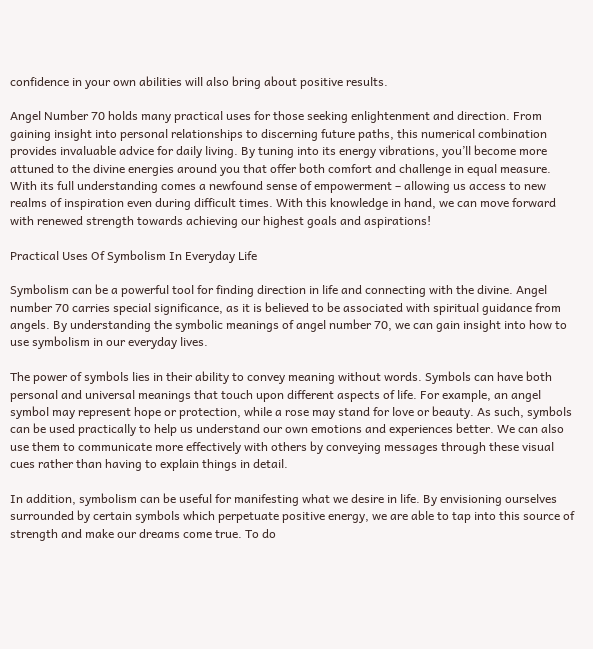confidence in your own abilities will also bring about positive results.

Angel Number 70 holds many practical uses for those seeking enlightenment and direction. From gaining insight into personal relationships to discerning future paths, this numerical combination provides invaluable advice for daily living. By tuning into its energy vibrations, you’ll become more attuned to the divine energies around you that offer both comfort and challenge in equal measure. With its full understanding comes a newfound sense of empowerment – allowing us access to new realms of inspiration even during difficult times. With this knowledge in hand, we can move forward with renewed strength towards achieving our highest goals and aspirations!

Practical Uses Of Symbolism In Everyday Life

Symbolism can be a powerful tool for finding direction in life and connecting with the divine. Angel number 70 carries special significance, as it is believed to be associated with spiritual guidance from angels. By understanding the symbolic meanings of angel number 70, we can gain insight into how to use symbolism in our everyday lives.

The power of symbols lies in their ability to convey meaning without words. Symbols can have both personal and universal meanings that touch upon different aspects of life. For example, an angel symbol may represent hope or protection, while a rose may stand for love or beauty. As such, symbols can be used practically to help us understand our own emotions and experiences better. We can also use them to communicate more effectively with others by conveying messages through these visual cues rather than having to explain things in detail.

In addition, symbolism can be useful for manifesting what we desire in life. By envisioning ourselves surrounded by certain symbols which perpetuate positive energy, we are able to tap into this source of strength and make our dreams come true. To do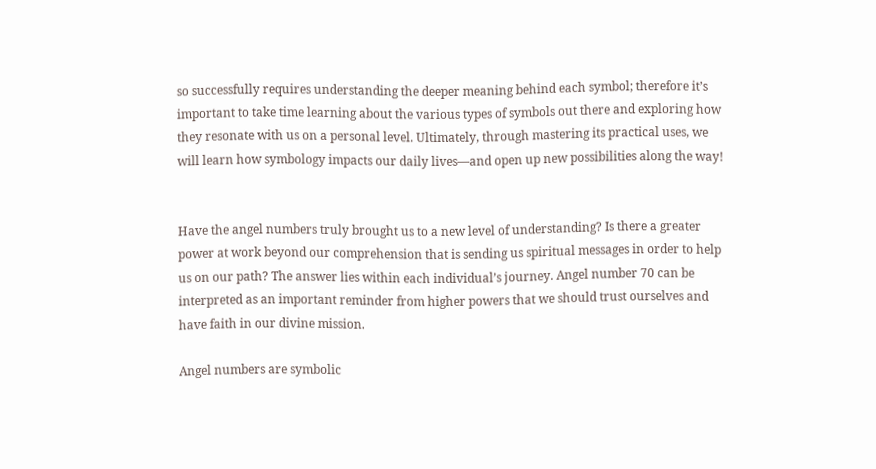so successfully requires understanding the deeper meaning behind each symbol; therefore it’s important to take time learning about the various types of symbols out there and exploring how they resonate with us on a personal level. Ultimately, through mastering its practical uses, we will learn how symbology impacts our daily lives—and open up new possibilities along the way!


Have the angel numbers truly brought us to a new level of understanding? Is there a greater power at work beyond our comprehension that is sending us spiritual messages in order to help us on our path? The answer lies within each individual’s journey. Angel number 70 can be interpreted as an important reminder from higher powers that we should trust ourselves and have faith in our divine mission.

Angel numbers are symbolic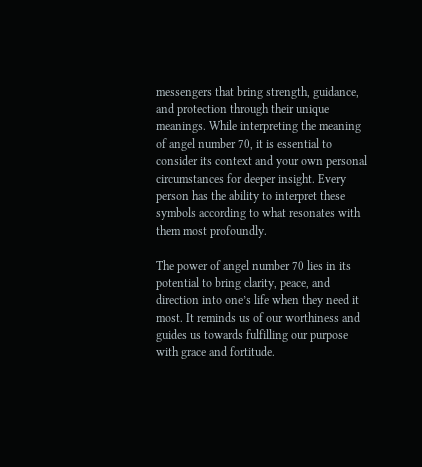messengers that bring strength, guidance, and protection through their unique meanings. While interpreting the meaning of angel number 70, it is essential to consider its context and your own personal circumstances for deeper insight. Every person has the ability to interpret these symbols according to what resonates with them most profoundly.

The power of angel number 70 lies in its potential to bring clarity, peace, and direction into one’s life when they need it most. It reminds us of our worthiness and guides us towards fulfilling our purpose with grace and fortitude.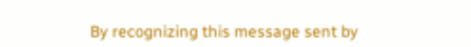By recognizing this message sent by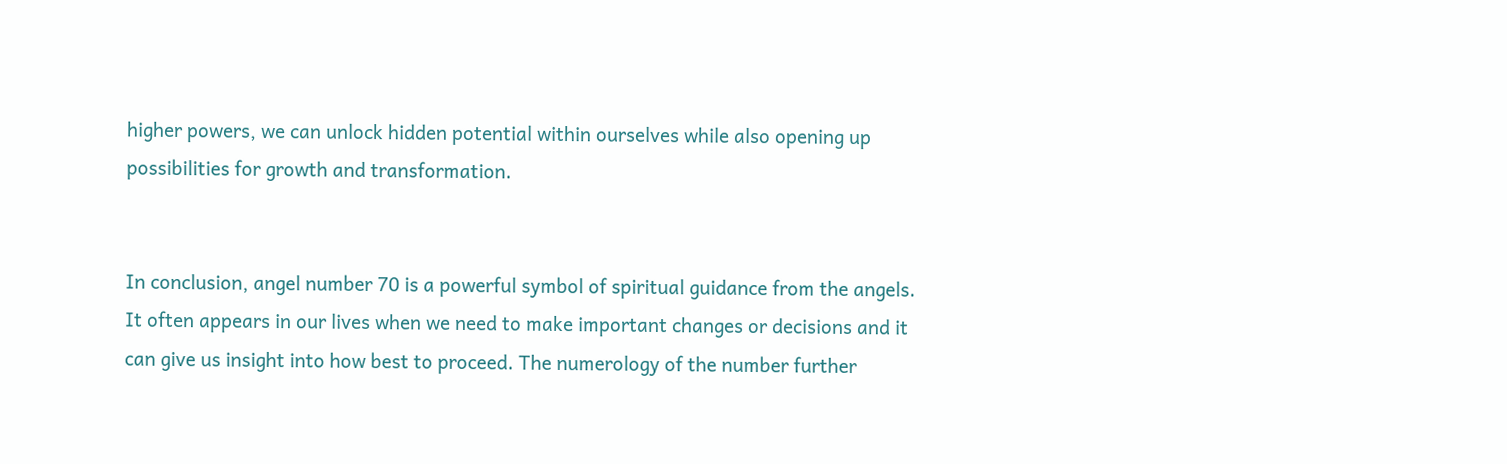higher powers, we can unlock hidden potential within ourselves while also opening up possibilities for growth and transformation.


In conclusion, angel number 70 is a powerful symbol of spiritual guidance from the angels. It often appears in our lives when we need to make important changes or decisions and it can give us insight into how best to proceed. The numerology of the number further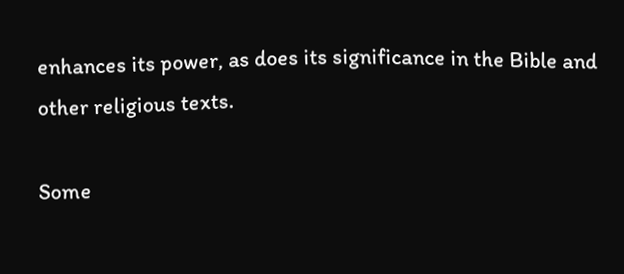enhances its power, as does its significance in the Bible and other religious texts.

Some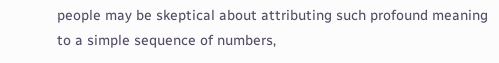people may be skeptical about attributing such profound meaning to a simple sequence of numbers,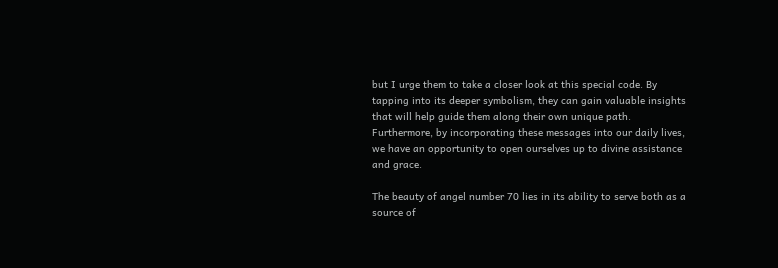but I urge them to take a closer look at this special code. By tapping into its deeper symbolism, they can gain valuable insights that will help guide them along their own unique path. Furthermore, by incorporating these messages into our daily lives, we have an opportunity to open ourselves up to divine assistance and grace.

The beauty of angel number 70 lies in its ability to serve both as a source of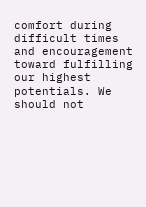comfort during difficult times and encouragement toward fulfilling our highest potentials. We should not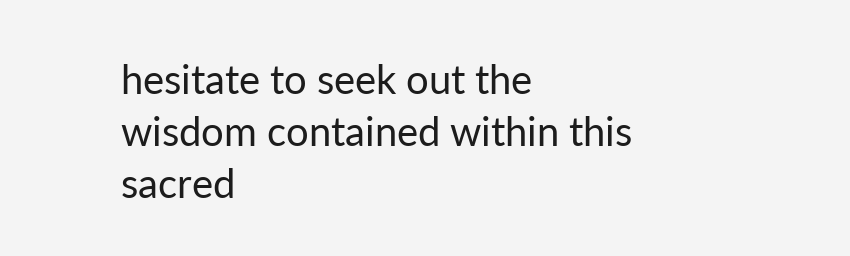hesitate to seek out the wisdom contained within this sacred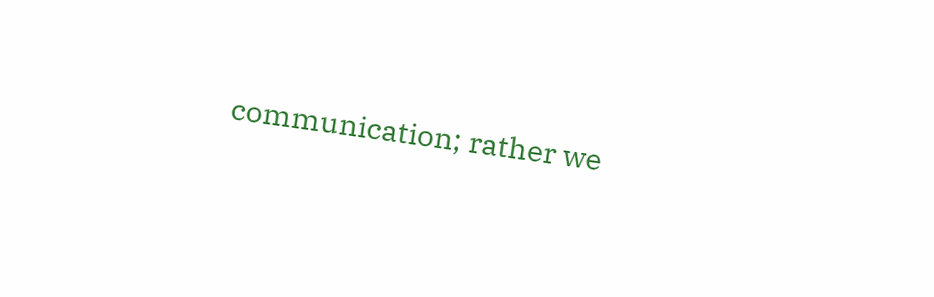communication; rather we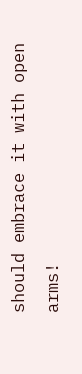should embrace it with open arms!